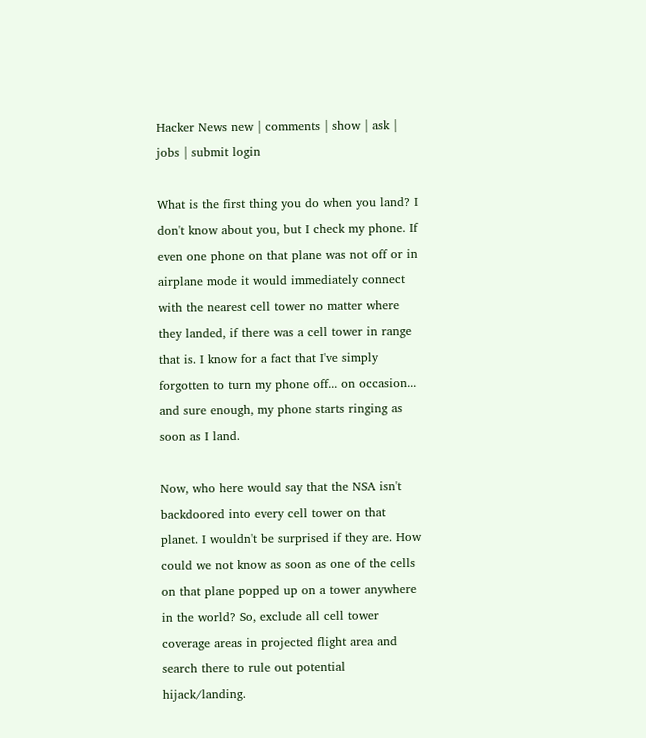Hacker News new | comments | show | ask | jobs | submit login

What is the first thing you do when you land? I don't know about you, but I check my phone. If even one phone on that plane was not off or in airplane mode it would immediately connect with the nearest cell tower no matter where they landed, if there was a cell tower in range that is. I know for a fact that I've simply forgotten to turn my phone off... on occasion... and sure enough, my phone starts ringing as soon as I land.

Now, who here would say that the NSA isn't backdoored into every cell tower on that planet. I wouldn't be surprised if they are. How could we not know as soon as one of the cells on that plane popped up on a tower anywhere in the world? So, exclude all cell tower coverage areas in projected flight area and search there to rule out potential hijack/landing.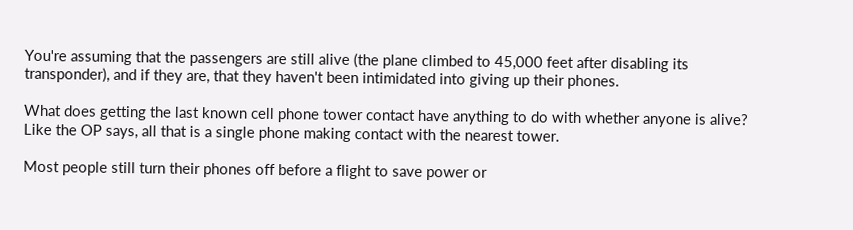You're assuming that the passengers are still alive (the plane climbed to 45,000 feet after disabling its transponder), and if they are, that they haven't been intimidated into giving up their phones.

What does getting the last known cell phone tower contact have anything to do with whether anyone is alive? Like the OP says, all that is a single phone making contact with the nearest tower.

Most people still turn their phones off before a flight to save power or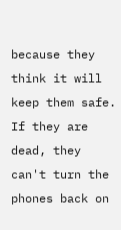because they think it will keep them safe. If they are dead, they can't turn the phones back on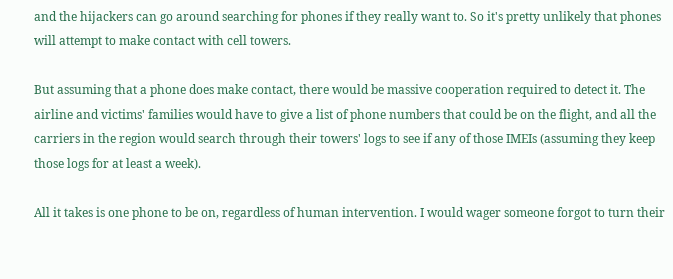and the hijackers can go around searching for phones if they really want to. So it's pretty unlikely that phones will attempt to make contact with cell towers.

But assuming that a phone does make contact, there would be massive cooperation required to detect it. The airline and victims' families would have to give a list of phone numbers that could be on the flight, and all the carriers in the region would search through their towers' logs to see if any of those IMEIs (assuming they keep those logs for at least a week).

All it takes is one phone to be on, regardless of human intervention. I would wager someone forgot to turn their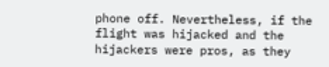phone off. Nevertheless, if the flight was hijacked and the hijackers were pros, as they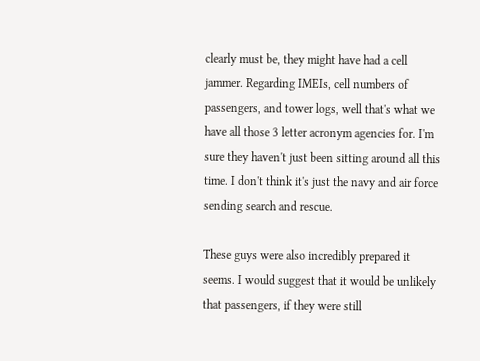clearly must be, they might have had a cell jammer. Regarding IMEIs, cell numbers of passengers, and tower logs, well that's what we have all those 3 letter acronym agencies for. I'm sure they haven't just been sitting around all this time. I don't think it's just the navy and air force sending search and rescue.

These guys were also incredibly prepared it seems. I would suggest that it would be unlikely that passengers, if they were still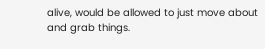alive, would be allowed to just move about and grab things.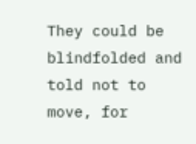They could be blindfolded and told not to move, for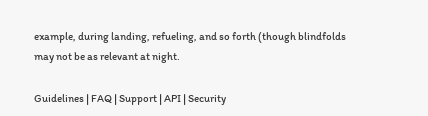example, during landing, refueling, and so forth (though blindfolds may not be as relevant at night.

Guidelines | FAQ | Support | API | Security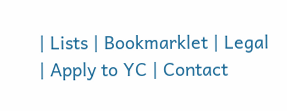| Lists | Bookmarklet | Legal | Apply to YC | Contact